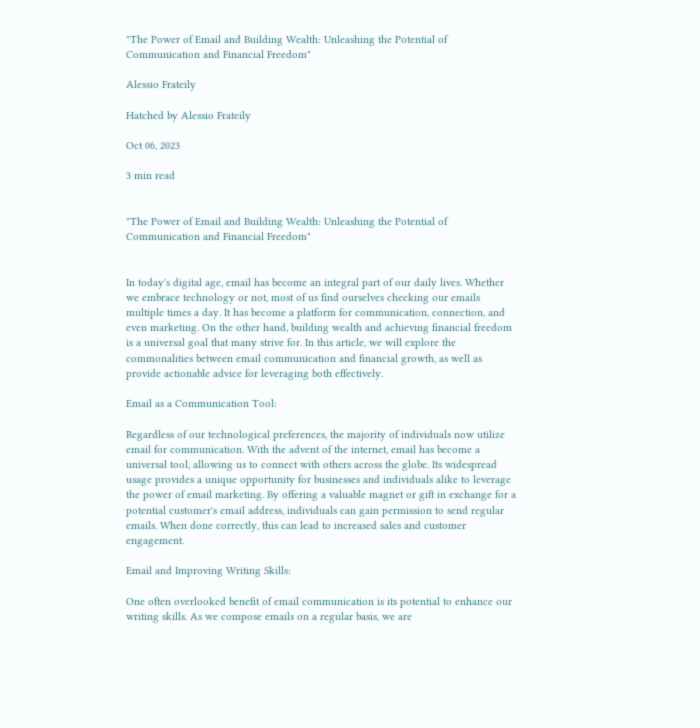"The Power of Email and Building Wealth: Unleashing the Potential of Communication and Financial Freedom"

Alessio Frateily

Hatched by Alessio Frateily

Oct 06, 2023

3 min read


"The Power of Email and Building Wealth: Unleashing the Potential of Communication and Financial Freedom"


In today's digital age, email has become an integral part of our daily lives. Whether we embrace technology or not, most of us find ourselves checking our emails multiple times a day. It has become a platform for communication, connection, and even marketing. On the other hand, building wealth and achieving financial freedom is a universal goal that many strive for. In this article, we will explore the commonalities between email communication and financial growth, as well as provide actionable advice for leveraging both effectively.

Email as a Communication Tool:

Regardless of our technological preferences, the majority of individuals now utilize email for communication. With the advent of the internet, email has become a universal tool, allowing us to connect with others across the globe. Its widespread usage provides a unique opportunity for businesses and individuals alike to leverage the power of email marketing. By offering a valuable magnet or gift in exchange for a potential customer's email address, individuals can gain permission to send regular emails. When done correctly, this can lead to increased sales and customer engagement.

Email and Improving Writing Skills:

One often overlooked benefit of email communication is its potential to enhance our writing skills. As we compose emails on a regular basis, we are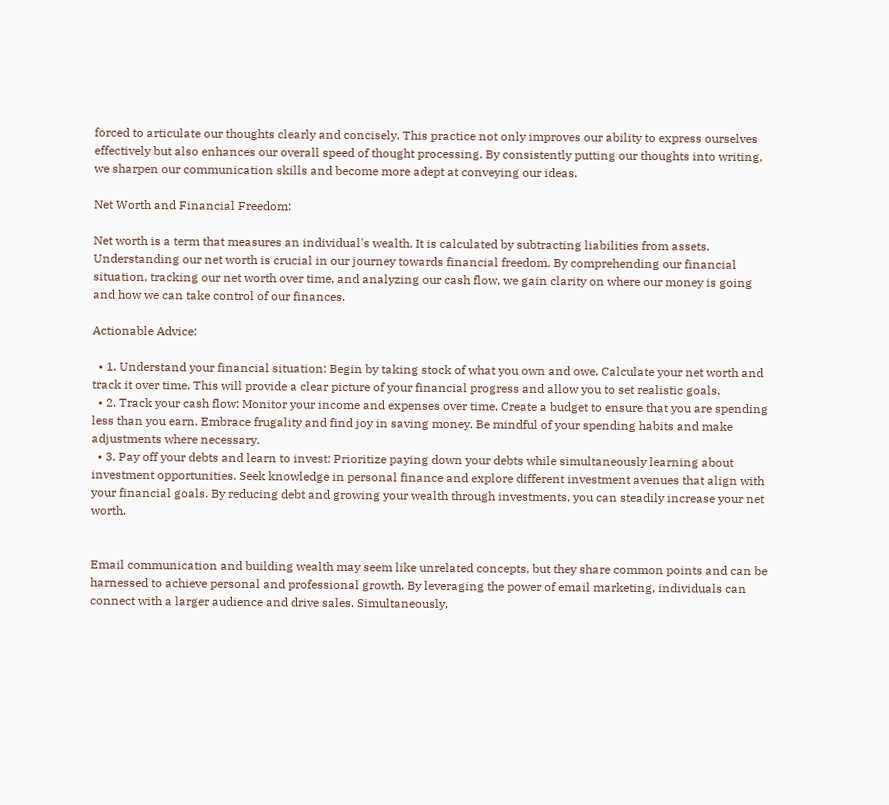forced to articulate our thoughts clearly and concisely. This practice not only improves our ability to express ourselves effectively but also enhances our overall speed of thought processing. By consistently putting our thoughts into writing, we sharpen our communication skills and become more adept at conveying our ideas.

Net Worth and Financial Freedom:

Net worth is a term that measures an individual's wealth. It is calculated by subtracting liabilities from assets. Understanding our net worth is crucial in our journey towards financial freedom. By comprehending our financial situation, tracking our net worth over time, and analyzing our cash flow, we gain clarity on where our money is going and how we can take control of our finances.

Actionable Advice:

  • 1. Understand your financial situation: Begin by taking stock of what you own and owe. Calculate your net worth and track it over time. This will provide a clear picture of your financial progress and allow you to set realistic goals.
  • 2. Track your cash flow: Monitor your income and expenses over time. Create a budget to ensure that you are spending less than you earn. Embrace frugality and find joy in saving money. Be mindful of your spending habits and make adjustments where necessary.
  • 3. Pay off your debts and learn to invest: Prioritize paying down your debts while simultaneously learning about investment opportunities. Seek knowledge in personal finance and explore different investment avenues that align with your financial goals. By reducing debt and growing your wealth through investments, you can steadily increase your net worth.


Email communication and building wealth may seem like unrelated concepts, but they share common points and can be harnessed to achieve personal and professional growth. By leveraging the power of email marketing, individuals can connect with a larger audience and drive sales. Simultaneously,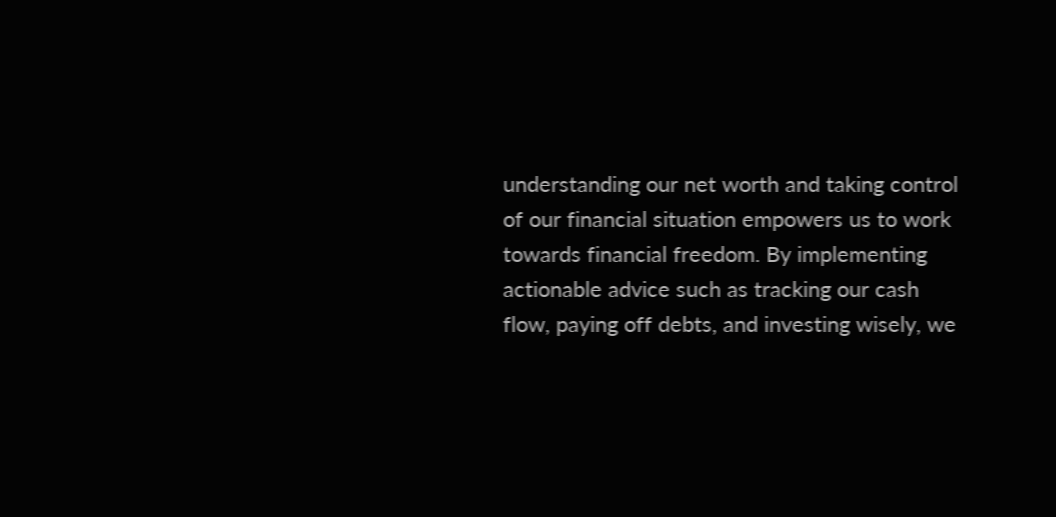understanding our net worth and taking control of our financial situation empowers us to work towards financial freedom. By implementing actionable advice such as tracking our cash flow, paying off debts, and investing wisely, we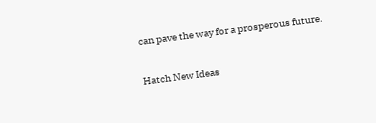can pave the way for a prosperous future.

Hatch New Ideas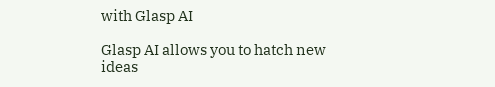with Glasp AI

Glasp AI allows you to hatch new ideas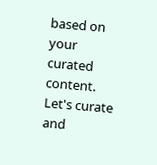based on your curated content. Let's curate and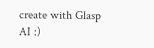create with Glasp AI :)